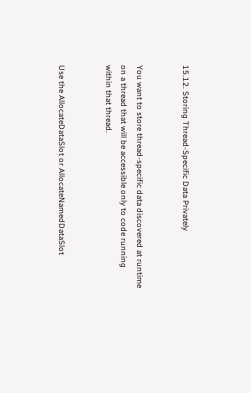15.12. Storing Thread-Specific Data Privately


You want to store thread-specific data discovered at runtime on a thread that will be accessible only to code running within that thread.


Use the AllocateDataSlot or AllocateNamedDataSlot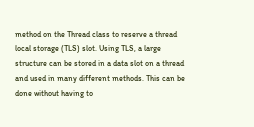method on the Thread class to reserve a thread local storage (TLS) slot. Using TLS, a large structure can be stored in a data slot on a thread and used in many different methods. This can be done without having to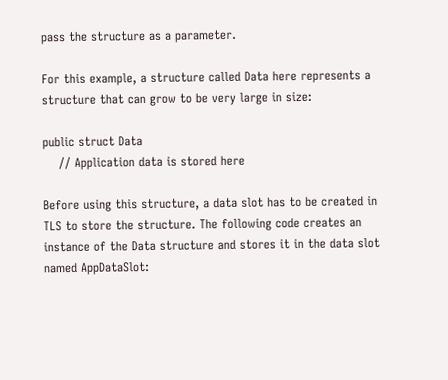pass the structure as a parameter.

For this example, a structure called Data here represents a structure that can grow to be very large in size:

public struct Data
    // Application data is stored here

Before using this structure, a data slot has to be created in TLS to store the structure. The following code creates an instance of the Data structure and stores it in the data slot named AppDataSlot: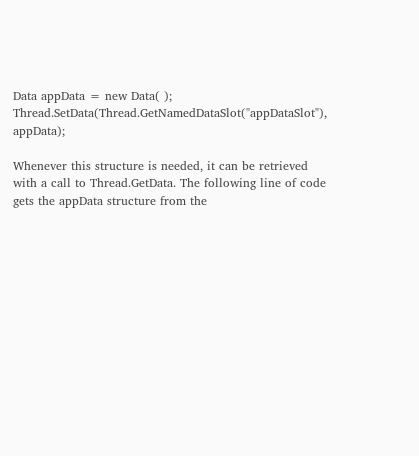Data appData = new Data( );
Thread.SetData(Thread.GetNamedDataSlot("appDataSlot"), appData);

Whenever this structure is needed, it can be retrieved with a call to Thread.GetData. The following line of code gets the appData structure from the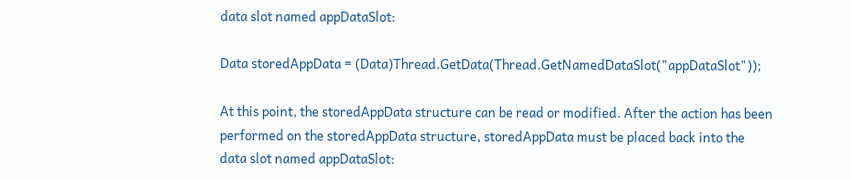data slot named appDataSlot:

Data storedAppData = (Data)Thread.GetData(Thread.GetNamedDataSlot("appDataSlot"));

At this point, the storedAppData structure can be read or modified. After the action has been performed on the storedAppData structure, storedAppData must be placed back into the data slot named appDataSlot: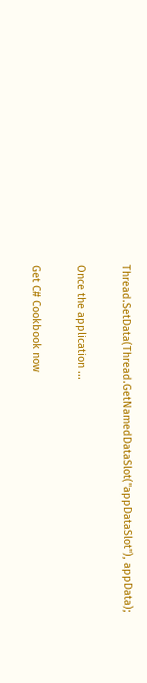Thread.SetData(Thread.GetNamedDataSlot("appDataSlot"), appData);

Once the application ...

Get C# Cookbook now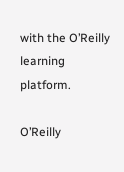with the O’Reilly learning platform.

O’Reilly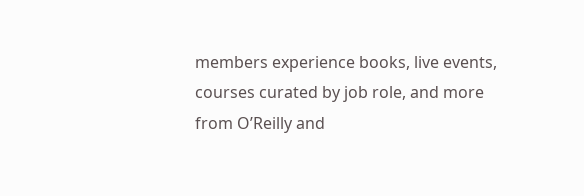members experience books, live events, courses curated by job role, and more from O’Reilly and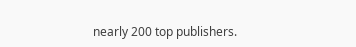nearly 200 top publishers.